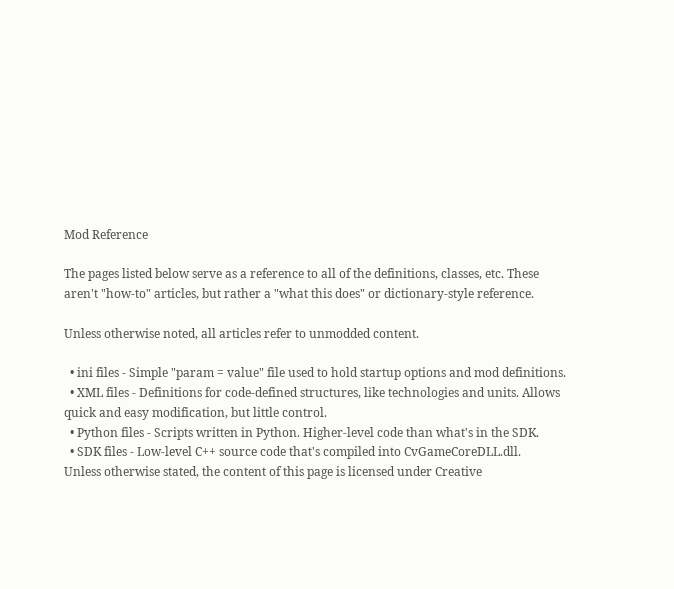Mod Reference

The pages listed below serve as a reference to all of the definitions, classes, etc. These aren't "how-to" articles, but rather a "what this does" or dictionary-style reference.

Unless otherwise noted, all articles refer to unmodded content.

  • ini files - Simple "param = value" file used to hold startup options and mod definitions.
  • XML files - Definitions for code-defined structures, like technologies and units. Allows quick and easy modification, but little control.
  • Python files - Scripts written in Python. Higher-level code than what's in the SDK.
  • SDK files - Low-level C++ source code that's compiled into CvGameCoreDLL.dll.
Unless otherwise stated, the content of this page is licensed under Creative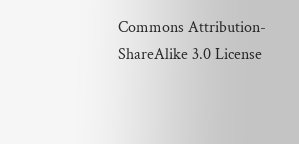Commons Attribution-ShareAlike 3.0 License